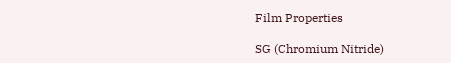Film Properties

SG (Chromium Nitride)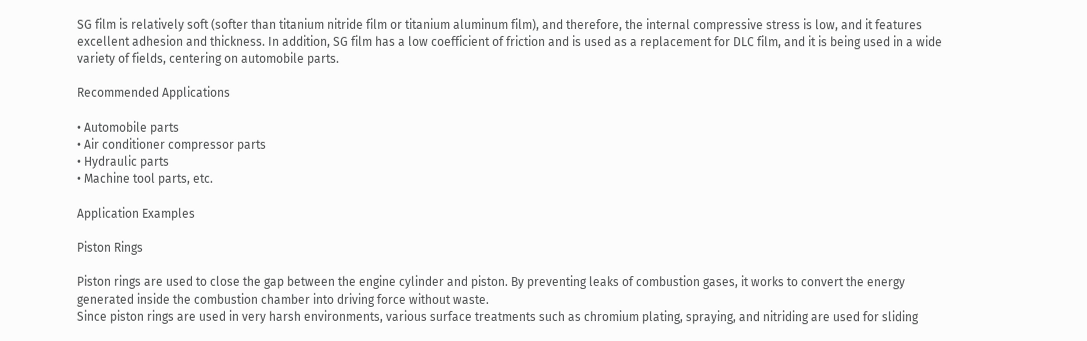SG film is relatively soft (softer than titanium nitride film or titanium aluminum film), and therefore, the internal compressive stress is low, and it features excellent adhesion and thickness. In addition, SG film has a low coefficient of friction and is used as a replacement for DLC film, and it is being used in a wide variety of fields, centering on automobile parts.

Recommended Applications

• Automobile parts
• Air conditioner compressor parts
• Hydraulic parts
• Machine tool parts, etc.

Application Examples

Piston Rings

Piston rings are used to close the gap between the engine cylinder and piston. By preventing leaks of combustion gases, it works to convert the energy generated inside the combustion chamber into driving force without waste.
Since piston rings are used in very harsh environments, various surface treatments such as chromium plating, spraying, and nitriding are used for sliding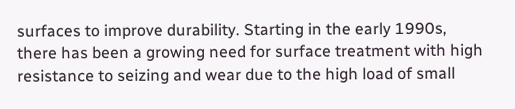surfaces to improve durability. Starting in the early 1990s, there has been a growing need for surface treatment with high resistance to seizing and wear due to the high load of small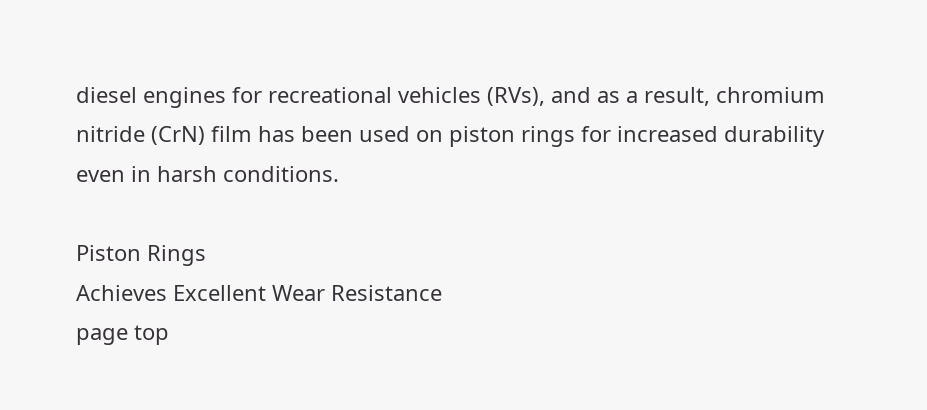diesel engines for recreational vehicles (RVs), and as a result, chromium nitride (CrN) film has been used on piston rings for increased durability even in harsh conditions.

Piston Rings
Achieves Excellent Wear Resistance
page top